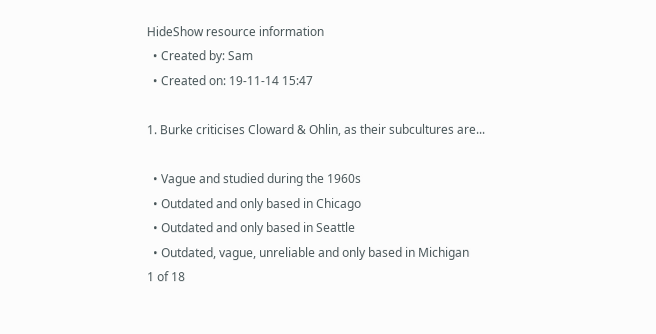HideShow resource information
  • Created by: Sam
  • Created on: 19-11-14 15:47

1. Burke criticises Cloward & Ohlin, as their subcultures are...

  • Vague and studied during the 1960s
  • Outdated and only based in Chicago
  • Outdated and only based in Seattle
  • Outdated, vague, unreliable and only based in Michigan
1 of 18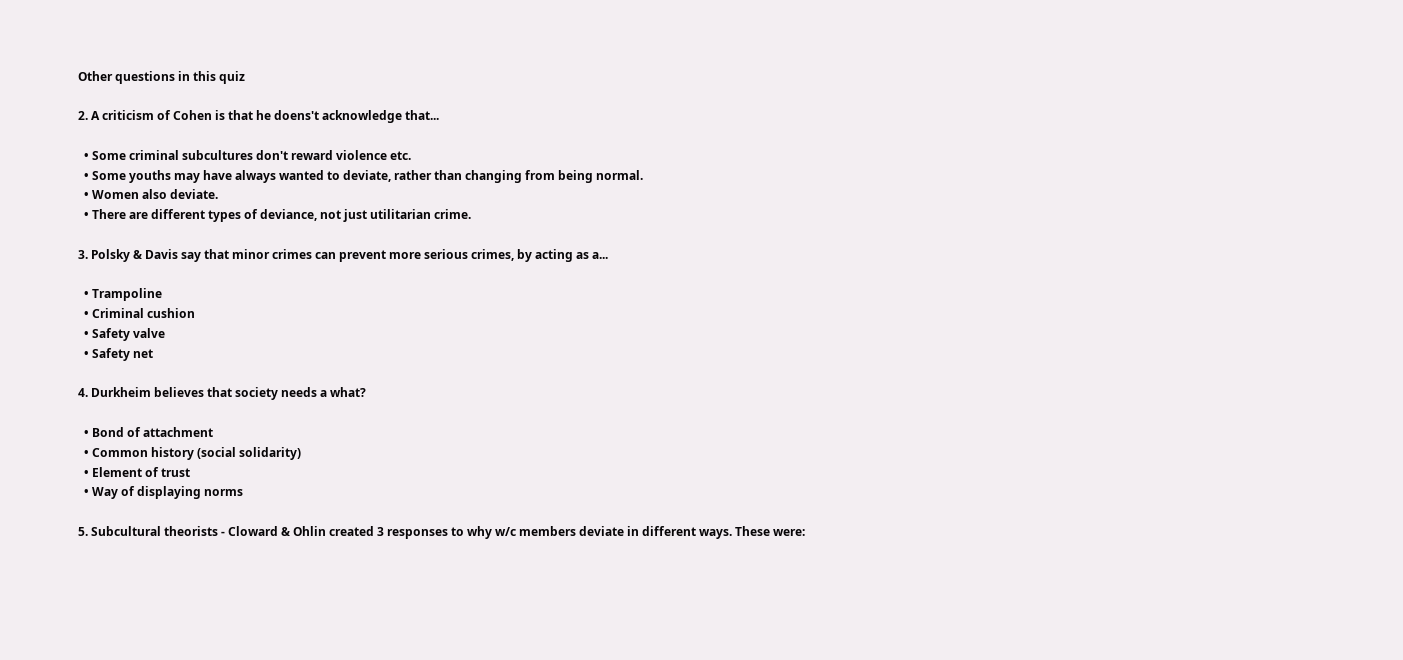Other questions in this quiz

2. A criticism of Cohen is that he doens't acknowledge that...

  • Some criminal subcultures don't reward violence etc.
  • Some youths may have always wanted to deviate, rather than changing from being normal.
  • Women also deviate.
  • There are different types of deviance, not just utilitarian crime.

3. Polsky & Davis say that minor crimes can prevent more serious crimes, by acting as a...

  • Trampoline
  • Criminal cushion
  • Safety valve
  • Safety net

4. Durkheim believes that society needs a what?

  • Bond of attachment
  • Common history (social solidarity)
  • Element of trust
  • Way of displaying norms

5. Subcultural theorists - Cloward & Ohlin created 3 responses to why w/c members deviate in different ways. These were: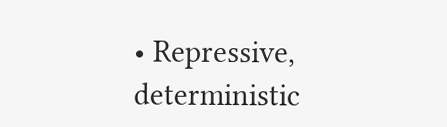• Repressive, deterministic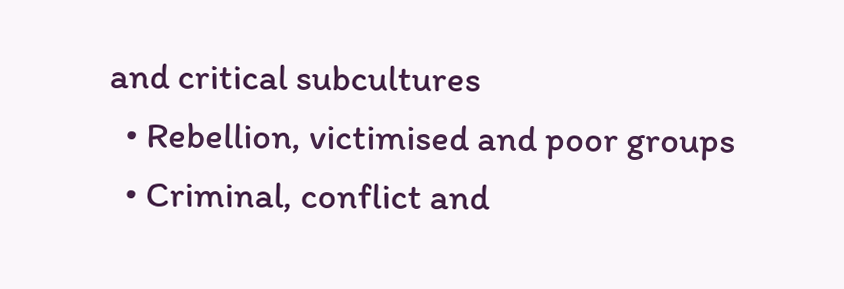and critical subcultures
  • Rebellion, victimised and poor groups
  • Criminal, conflict and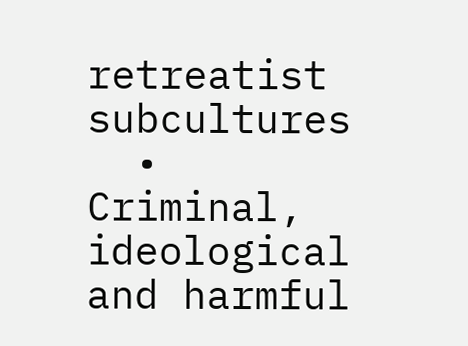retreatist subcultures
  • Criminal, ideological and harmful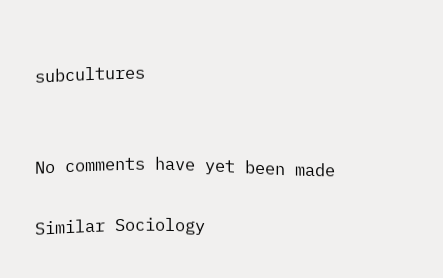subcultures


No comments have yet been made

Similar Sociology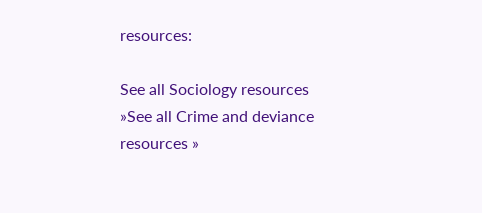resources:

See all Sociology resources »See all Crime and deviance resources »